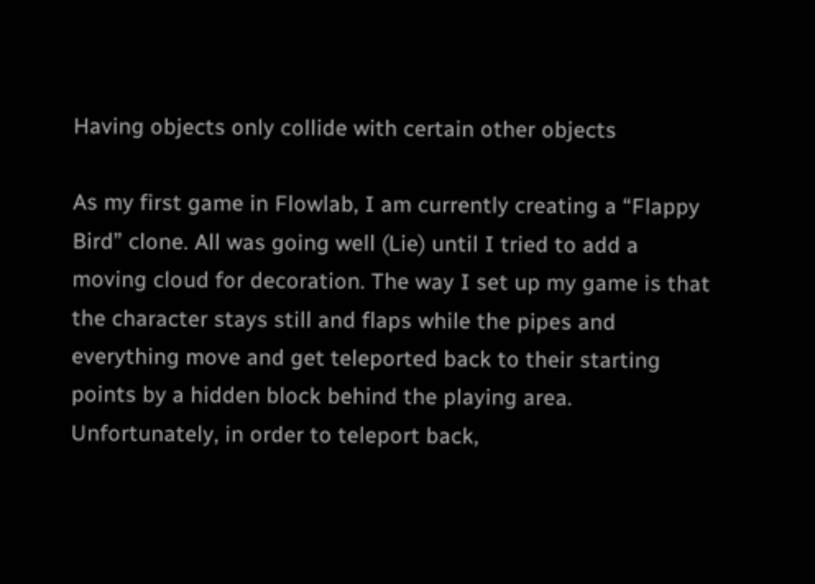Having objects only collide with certain other objects

As my first game in Flowlab, I am currently creating a “Flappy Bird” clone. All was going well (Lie) until I tried to add a moving cloud for decoration. The way I set up my game is that the character stays still and flaps while the pipes and everything move and get teleported back to their starting points by a hidden block behind the playing area. Unfortunately, in order to teleport back,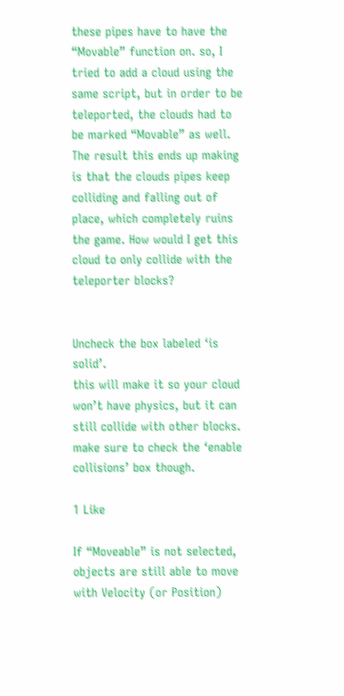these pipes have to have the “Movable” function on. so, I tried to add a cloud using the same script, but in order to be teleported, the clouds had to be marked “Movable” as well. The result this ends up making is that the clouds pipes keep colliding and falling out of place, which completely ruins the game. How would I get this cloud to only collide with the teleporter blocks?


Uncheck the box labeled ‘is solid’.
this will make it so your cloud won’t have physics, but it can still collide with other blocks.
make sure to check the ‘enable collisions’ box though.

1 Like

If “Moveable” is not selected, objects are still able to move with Velocity (or Position)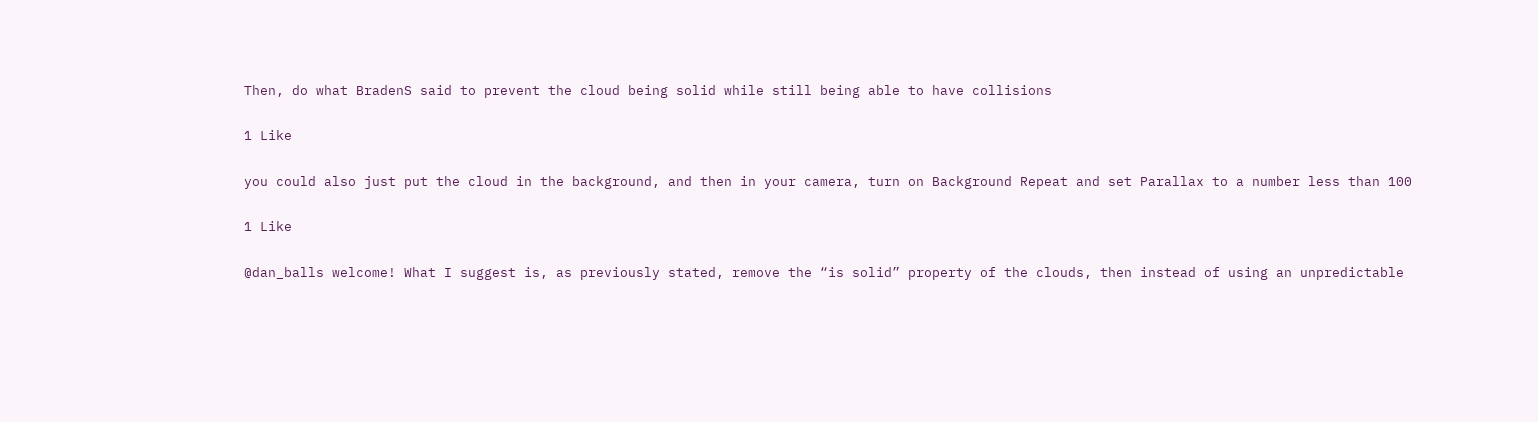Then, do what BradenS said to prevent the cloud being solid while still being able to have collisions

1 Like

you could also just put the cloud in the background, and then in your camera, turn on Background Repeat and set Parallax to a number less than 100

1 Like

@dan_balls welcome! What I suggest is, as previously stated, remove the “is solid” property of the clouds, then instead of using an unpredictable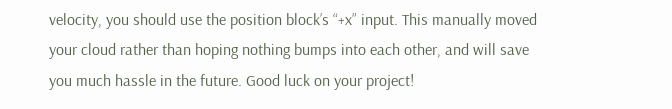velocity, you should use the position block’s “+x” input. This manually moved your cloud rather than hoping nothing bumps into each other, and will save you much hassle in the future. Good luck on your project!